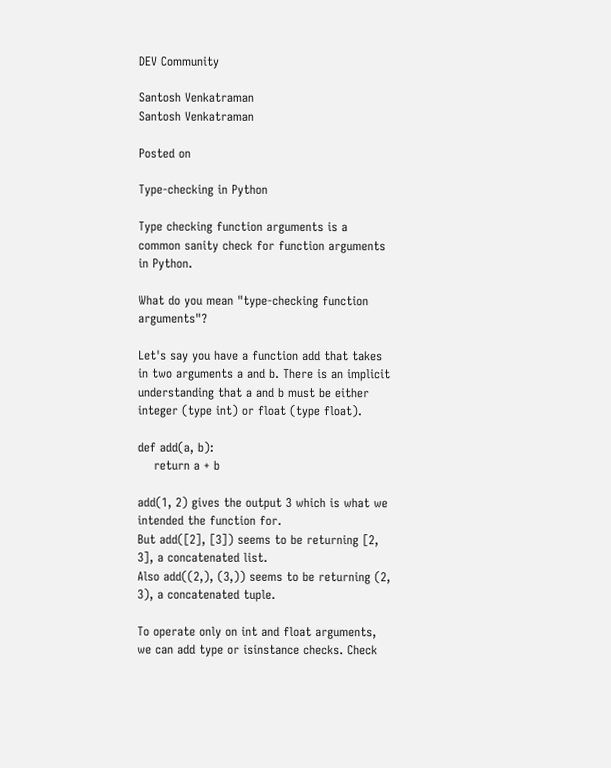DEV Community

Santosh Venkatraman
Santosh Venkatraman

Posted on

Type-checking in Python

Type checking function arguments is a common sanity check for function arguments in Python.

What do you mean "type-checking function arguments"?

Let's say you have a function add that takes in two arguments a and b. There is an implicit understanding that a and b must be either integer (type int) or float (type float).

def add(a, b):
    return a + b

add(1, 2) gives the output 3 which is what we intended the function for.
But add([2], [3]) seems to be returning [2, 3], a concatenated list.
Also add((2,), (3,)) seems to be returning (2, 3), a concatenated tuple.

To operate only on int and float arguments, we can add type or isinstance checks. Check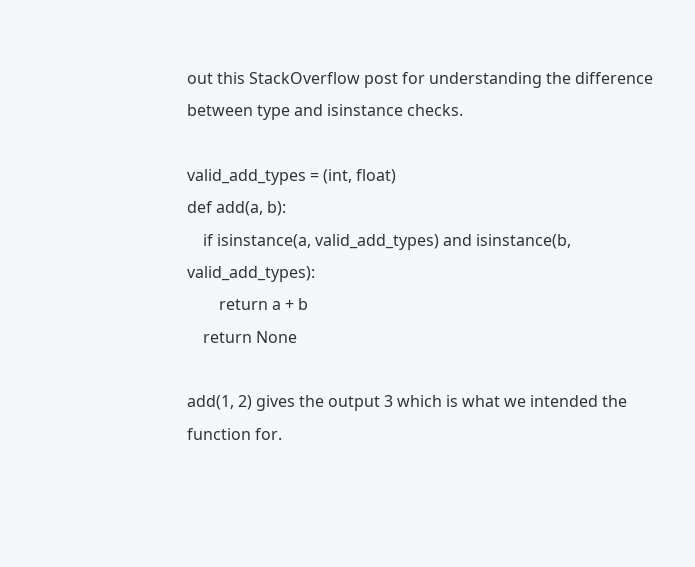out this StackOverflow post for understanding the difference between type and isinstance checks.

valid_add_types = (int, float)
def add(a, b):
    if isinstance(a, valid_add_types) and isinstance(b, valid_add_types):
        return a + b
    return None

add(1, 2) gives the output 3 which is what we intended the function for.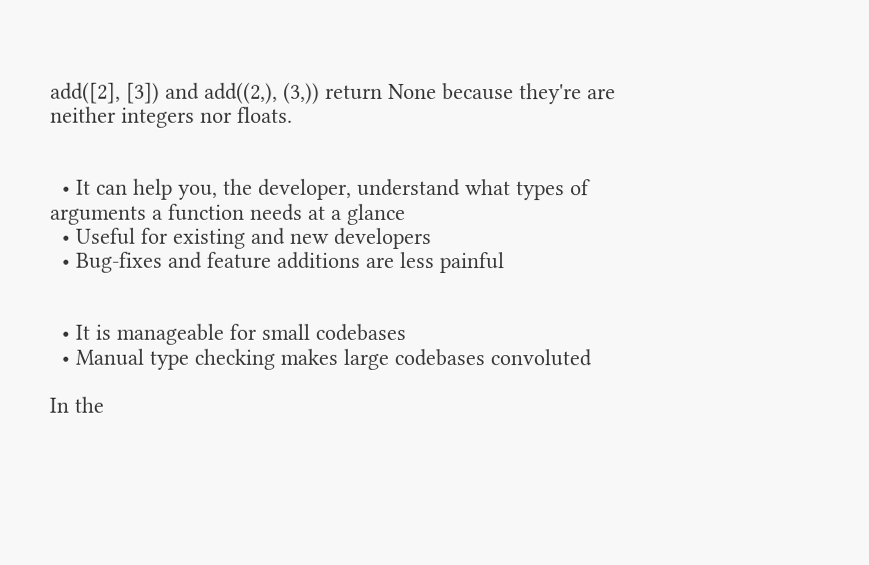add([2], [3]) and add((2,), (3,)) return None because they're are neither integers nor floats.


  • It can help you, the developer, understand what types of arguments a function needs at a glance
  • Useful for existing and new developers
  • Bug-fixes and feature additions are less painful


  • It is manageable for small codebases
  • Manual type checking makes large codebases convoluted

In the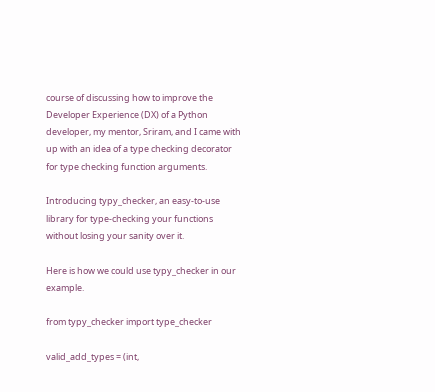course of discussing how to improve the Developer Experience (DX) of a Python developer, my mentor, Sriram, and I came with up with an idea of a type checking decorator for type checking function arguments.

Introducing typy_checker, an easy-to-use library for type-checking your functions without losing your sanity over it.

Here is how we could use typy_checker in our example.

from typy_checker import type_checker

valid_add_types = (int,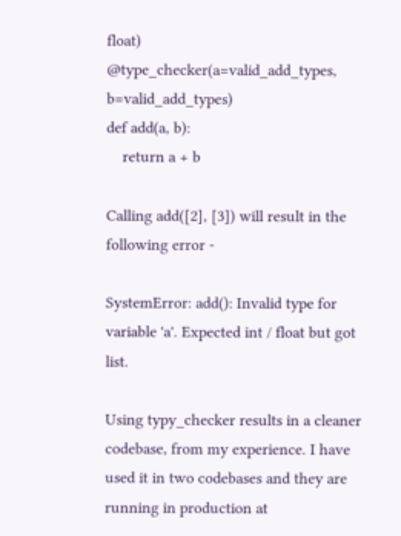float)
@type_checker(a=valid_add_types, b=valid_add_types)
def add(a, b):
    return a + b

Calling add([2], [3]) will result in the following error -

SystemError: add(): Invalid type for variable 'a'. Expected int / float but got list.

Using typy_checker results in a cleaner codebase, from my experience. I have used it in two codebases and they are running in production at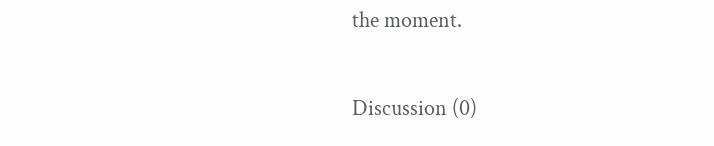the moment.

Discussion (0)